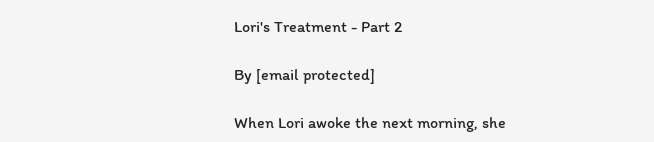Lori's Treatment - Part 2

By [email protected]

When Lori awoke the next morning, she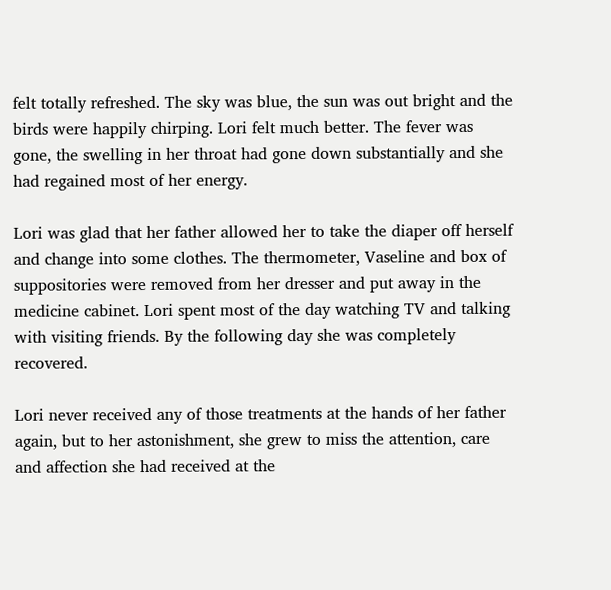felt totally refreshed. The sky was blue, the sun was out bright and the birds were happily chirping. Lori felt much better. The fever was gone, the swelling in her throat had gone down substantially and she had regained most of her energy.

Lori was glad that her father allowed her to take the diaper off herself and change into some clothes. The thermometer, Vaseline and box of suppositories were removed from her dresser and put away in the medicine cabinet. Lori spent most of the day watching TV and talking with visiting friends. By the following day she was completely recovered.

Lori never received any of those treatments at the hands of her father again, but to her astonishment, she grew to miss the attention, care and affection she had received at the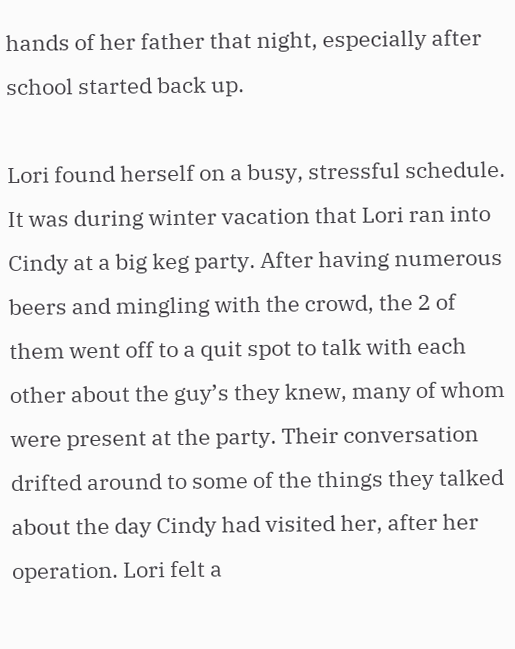hands of her father that night, especially after school started back up.

Lori found herself on a busy, stressful schedule. It was during winter vacation that Lori ran into Cindy at a big keg party. After having numerous beers and mingling with the crowd, the 2 of them went off to a quit spot to talk with each other about the guy’s they knew, many of whom were present at the party. Their conversation drifted around to some of the things they talked about the day Cindy had visited her, after her operation. Lori felt a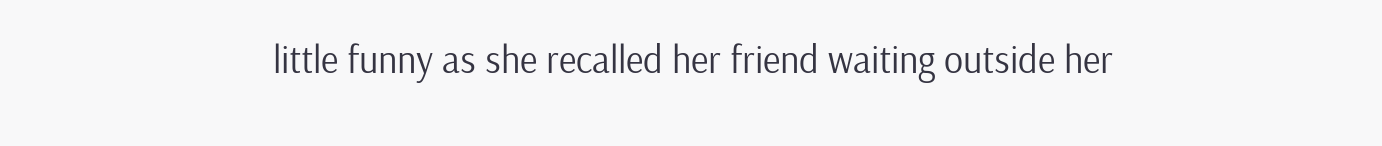little funny as she recalled her friend waiting outside her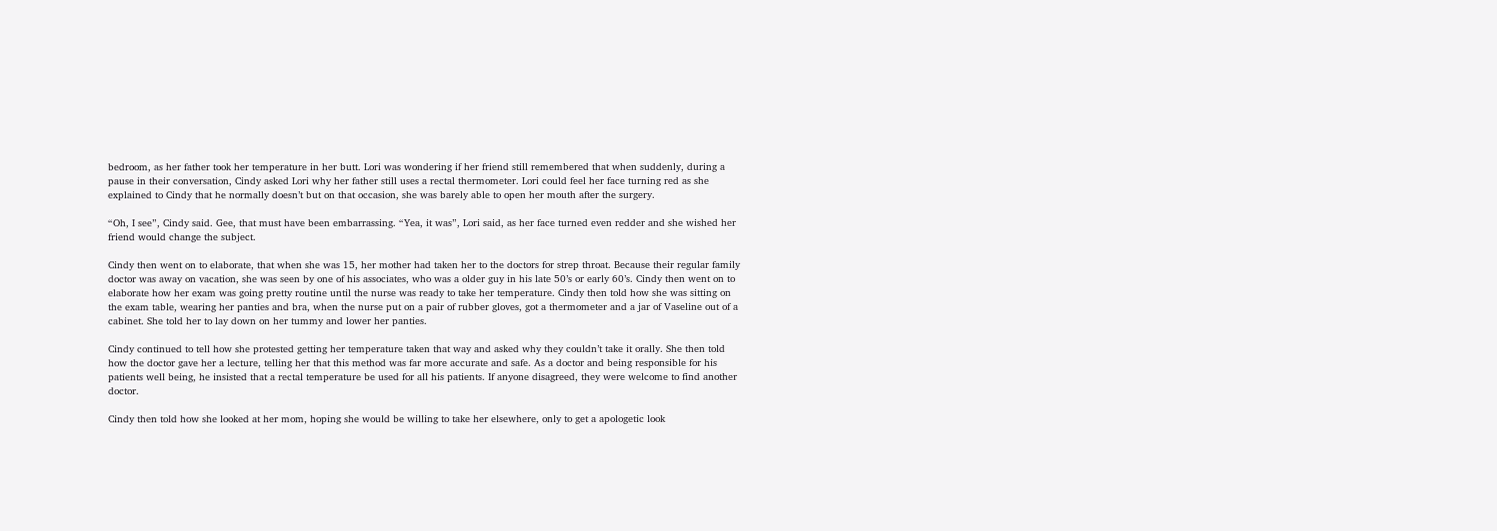bedroom, as her father took her temperature in her butt. Lori was wondering if her friend still remembered that when suddenly, during a pause in their conversation, Cindy asked Lori why her father still uses a rectal thermometer. Lori could feel her face turning red as she explained to Cindy that he normally doesn’t but on that occasion, she was barely able to open her mouth after the surgery.

“Oh, I see”, Cindy said. Gee, that must have been embarrassing. “Yea, it was”, Lori said, as her face turned even redder and she wished her friend would change the subject.

Cindy then went on to elaborate, that when she was 15, her mother had taken her to the doctors for strep throat. Because their regular family doctor was away on vacation, she was seen by one of his associates, who was a older guy in his late 50’s or early 60’s. Cindy then went on to elaborate how her exam was going pretty routine until the nurse was ready to take her temperature. Cindy then told how she was sitting on the exam table, wearing her panties and bra, when the nurse put on a pair of rubber gloves, got a thermometer and a jar of Vaseline out of a cabinet. She told her to lay down on her tummy and lower her panties.

Cindy continued to tell how she protested getting her temperature taken that way and asked why they couldn’t take it orally. She then told how the doctor gave her a lecture, telling her that this method was far more accurate and safe. As a doctor and being responsible for his patients well being, he insisted that a rectal temperature be used for all his patients. If anyone disagreed, they were welcome to find another doctor.

Cindy then told how she looked at her mom, hoping she would be willing to take her elsewhere, only to get a apologetic look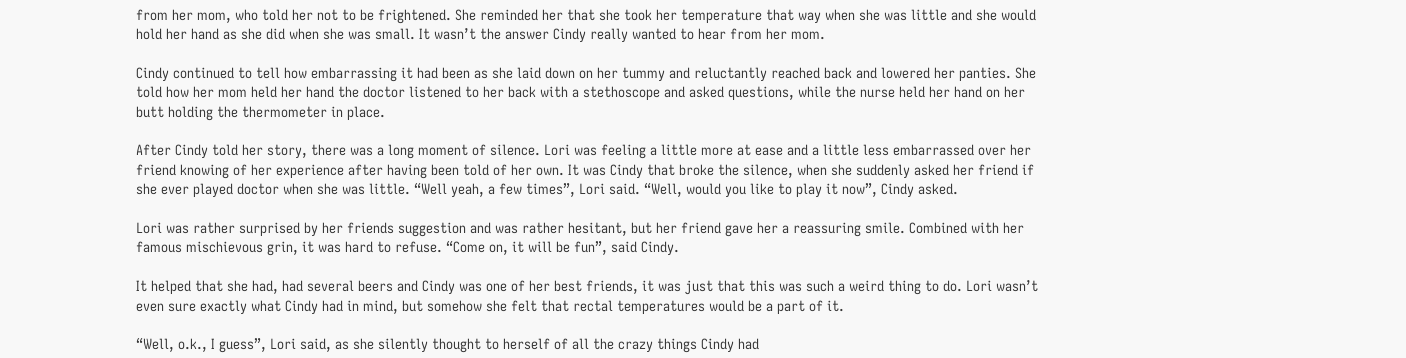from her mom, who told her not to be frightened. She reminded her that she took her temperature that way when she was little and she would hold her hand as she did when she was small. It wasn’t the answer Cindy really wanted to hear from her mom.

Cindy continued to tell how embarrassing it had been as she laid down on her tummy and reluctantly reached back and lowered her panties. She told how her mom held her hand the doctor listened to her back with a stethoscope and asked questions, while the nurse held her hand on her butt holding the thermometer in place.

After Cindy told her story, there was a long moment of silence. Lori was feeling a little more at ease and a little less embarrassed over her friend knowing of her experience after having been told of her own. It was Cindy that broke the silence, when she suddenly asked her friend if she ever played doctor when she was little. “Well yeah, a few times”, Lori said. “Well, would you like to play it now”, Cindy asked.

Lori was rather surprised by her friends suggestion and was rather hesitant, but her friend gave her a reassuring smile. Combined with her famous mischievous grin, it was hard to refuse. “Come on, it will be fun”, said Cindy.

It helped that she had, had several beers and Cindy was one of her best friends, it was just that this was such a weird thing to do. Lori wasn’t even sure exactly what Cindy had in mind, but somehow she felt that rectal temperatures would be a part of it.

“Well, o.k., I guess”, Lori said, as she silently thought to herself of all the crazy things Cindy had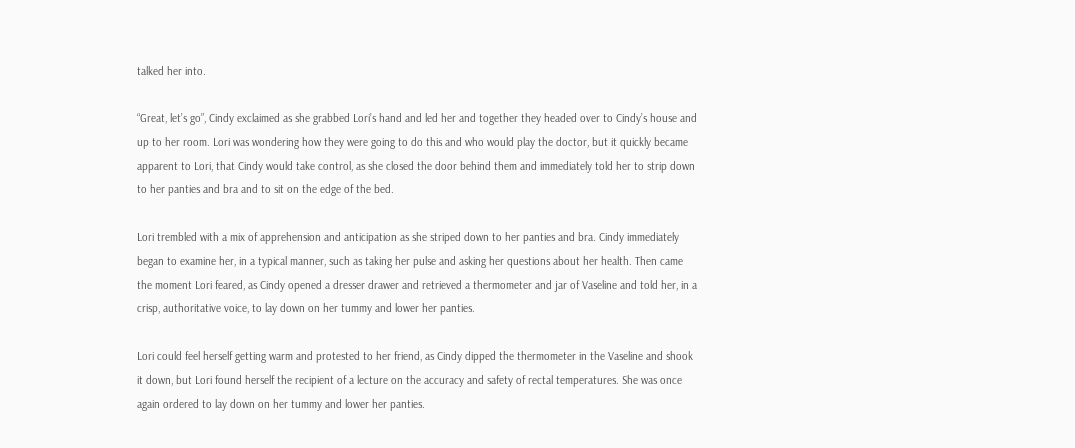talked her into.

“Great, let’s go”, Cindy exclaimed as she grabbed Lori’s hand and led her and together they headed over to Cindy’s house and up to her room. Lori was wondering how they were going to do this and who would play the doctor, but it quickly became apparent to Lori, that Cindy would take control, as she closed the door behind them and immediately told her to strip down to her panties and bra and to sit on the edge of the bed.

Lori trembled with a mix of apprehension and anticipation as she striped down to her panties and bra. Cindy immediately began to examine her, in a typical manner, such as taking her pulse and asking her questions about her health. Then came the moment Lori feared, as Cindy opened a dresser drawer and retrieved a thermometer and jar of Vaseline and told her, in a crisp, authoritative voice, to lay down on her tummy and lower her panties.

Lori could feel herself getting warm and protested to her friend, as Cindy dipped the thermometer in the Vaseline and shook it down, but Lori found herself the recipient of a lecture on the accuracy and safety of rectal temperatures. She was once again ordered to lay down on her tummy and lower her panties.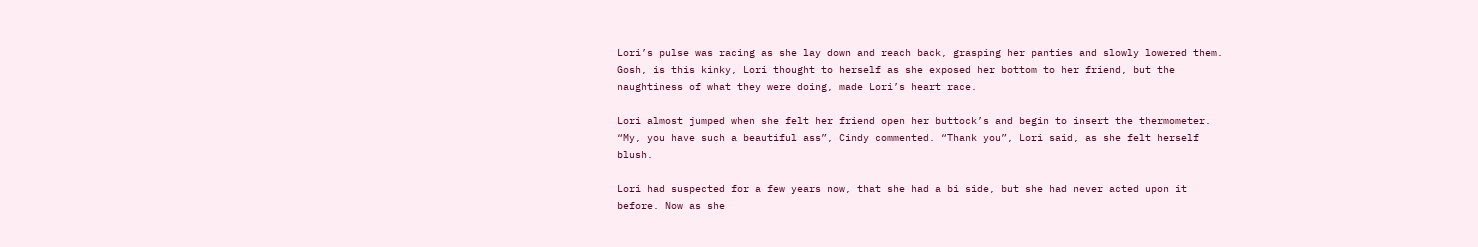Lori’s pulse was racing as she lay down and reach back, grasping her panties and slowly lowered them. Gosh, is this kinky, Lori thought to herself as she exposed her bottom to her friend, but the naughtiness of what they were doing, made Lori’s heart race.

Lori almost jumped when she felt her friend open her buttock’s and begin to insert the thermometer. “My, you have such a beautiful ass”, Cindy commented. “Thank you”, Lori said, as she felt herself blush.

Lori had suspected for a few years now, that she had a bi side, but she had never acted upon it before. Now as she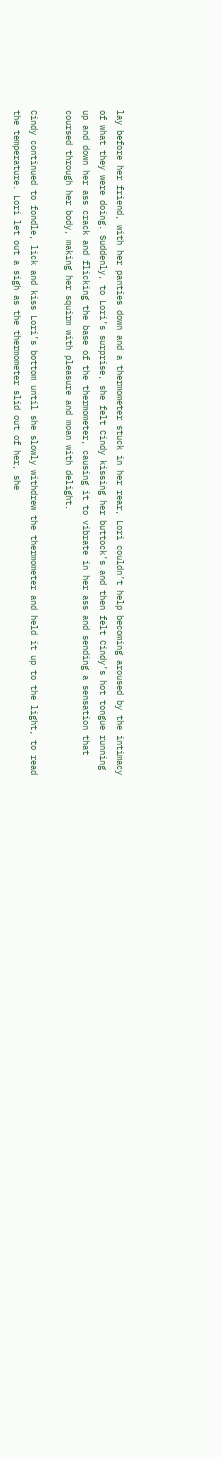lay before her friend, with her panties down and a thermometer stuck in her rear, Lori couldn’t help becoming aroused by the intimacy of what they were doing. Suddenly, to Lori’s surprise, she felt Cindy kissing her buttock’s and then felt Cindy’s hot tongue running up and down her ass crack and flicking the base of the thermometer, causing it to vibrate in her ass and sending a sensation that coursed through her body, making her squirm with pleasure and moan with delight.

Cindy continued to fondle, lick and kiss Lori’s bottom until she slowly withdrew the thermometer and held it up to the light, to read the temperature. Lori let out a sigh as the thermometer slid out of her, she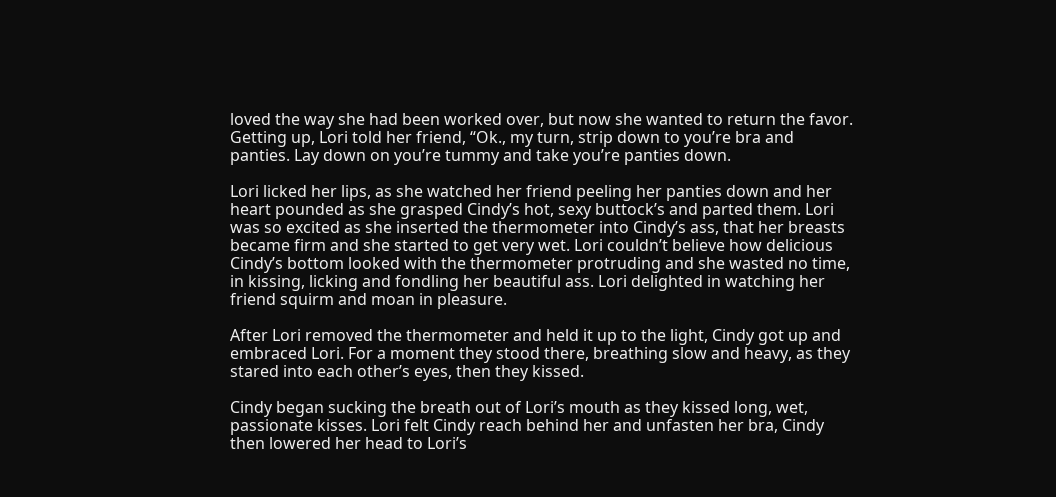loved the way she had been worked over, but now she wanted to return the favor. Getting up, Lori told her friend, “Ok., my turn, strip down to you’re bra and panties. Lay down on you’re tummy and take you’re panties down.

Lori licked her lips, as she watched her friend peeling her panties down and her heart pounded as she grasped Cindy’s hot, sexy buttock’s and parted them. Lori was so excited as she inserted the thermometer into Cindy’s ass, that her breasts became firm and she started to get very wet. Lori couldn’t believe how delicious Cindy’s bottom looked with the thermometer protruding and she wasted no time, in kissing, licking and fondling her beautiful ass. Lori delighted in watching her friend squirm and moan in pleasure.

After Lori removed the thermometer and held it up to the light, Cindy got up and embraced Lori. For a moment they stood there, breathing slow and heavy, as they stared into each other’s eyes, then they kissed.

Cindy began sucking the breath out of Lori’s mouth as they kissed long, wet, passionate kisses. Lori felt Cindy reach behind her and unfasten her bra, Cindy then lowered her head to Lori’s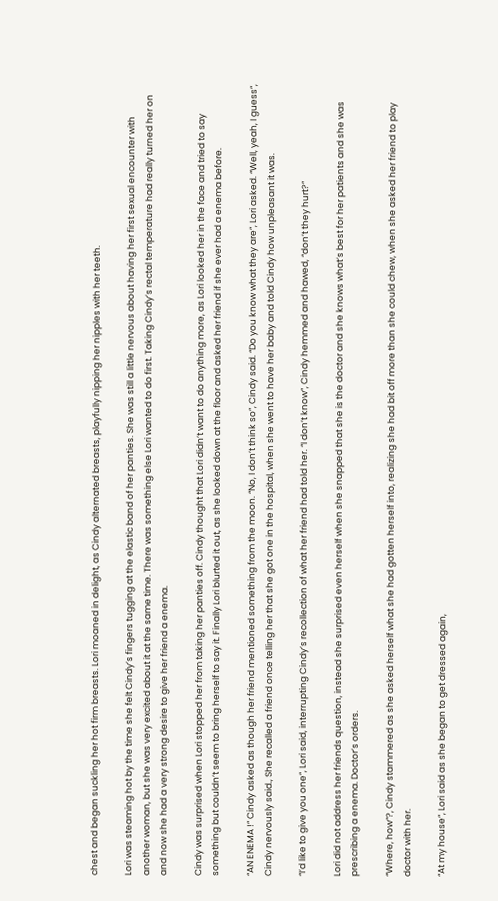chest and began suckling her hot firm breasts. Lori moaned in delight, as Cindy alternated breasts, playfully nipping her nipples with her teeth.

Lori was steaming hot by the time she felt Cindy’s fingers tugging at the elastic band of her panties. She was still a little nervous about having her first sexual encounter with another woman, but she was very excited about it at the same time. There was something else Lori wanted to do first. Taking Cindy’s rectal temperature had really turned her on and now she had a very strong desire to give her friend a enema.

Cindy was surprised when Lori stopped her from taking her panties off. Cindy thought that Lori didn’t want to do anything more, as Lori looked her in the face and tried to say something but couldn’t seem to bring herself to say it. Finally Lori blurted it out, as she looked down at the floor and asked her friend if she ever had a enema before.

“AN ENEMA !” Cindy asked as though her friend mentioned something from the moon. “No, I don’t think so”, Cindy said. “Do you know what they are”, Lori asked. “Well, yeah, I guess”, Cindy nervously said., She recalled a friend once telling her that she got one in the hospital, when she went to have her baby and told Cindy how unpleasant it was.

“I’d like to give you one”, Lori said, interrupting Cindy’s recollection of what her friend had told her. “I don’t know”, Cindy hemmed and hawed, “don’t they hurt?”

Lori did not address her friends question, instead she surprised even herself when she snapped that she is the doctor and she knows what’s best for her patients and she was prescribing a enema. Doctor’s orders.

“Where, how”?, Cindy stammered as she asked herself what she had gotten herself into, realizing she had bit off more than she could chew, when she asked her friend to play doctor with her.

“At my house”, Lori said as she began to get dressed again,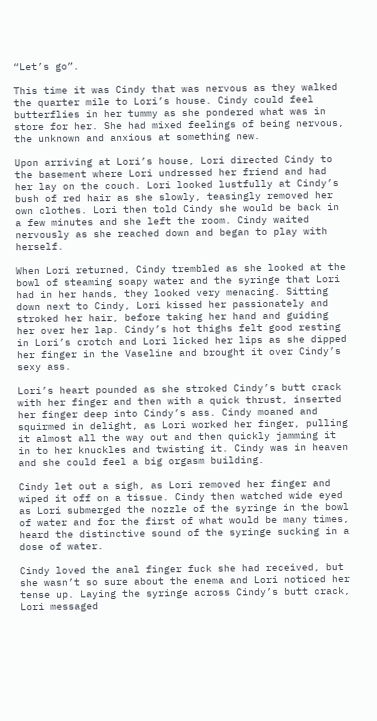“Let’s go”.

This time it was Cindy that was nervous as they walked the quarter mile to Lori’s house. Cindy could feel butterflies in her tummy as she pondered what was in store for her. She had mixed feelings of being nervous, the unknown and anxious at something new.

Upon arriving at Lori’s house, Lori directed Cindy to the basement where Lori undressed her friend and had her lay on the couch. Lori looked lustfully at Cindy’s bush of red hair as she slowly, teasingly removed her own clothes. Lori then told Cindy she would be back in a few minutes and she left the room. Cindy waited nervously as she reached down and began to play with herself.

When Lori returned, Cindy trembled as she looked at the bowl of steaming soapy water and the syringe that Lori had in her hands, they looked very menacing. Sitting down next to Cindy, Lori kissed her passionately and stroked her hair, before taking her hand and guiding her over her lap. Cindy’s hot thighs felt good resting in Lori’s crotch and Lori licked her lips as she dipped her finger in the Vaseline and brought it over Cindy’s sexy ass.

Lori’s heart pounded as she stroked Cindy’s butt crack with her finger and then with a quick thrust, inserted her finger deep into Cindy’s ass. Cindy moaned and squirmed in delight, as Lori worked her finger, pulling it almost all the way out and then quickly jamming it in to her knuckles and twisting it. Cindy was in heaven and she could feel a big orgasm building.

Cindy let out a sigh, as Lori removed her finger and wiped it off on a tissue. Cindy then watched wide eyed as Lori submerged the nozzle of the syringe in the bowl of water and for the first of what would be many times, heard the distinctive sound of the syringe sucking in a dose of water.

Cindy loved the anal finger fuck she had received, but she wasn’t so sure about the enema and Lori noticed her tense up. Laying the syringe across Cindy’s butt crack, Lori messaged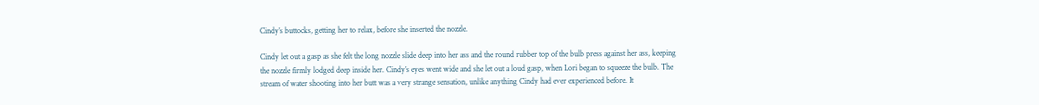Cindy’s buttocks, getting her to relax, before she inserted the nozzle.

Cindy let out a gasp as she felt the long nozzle slide deep into her ass and the round rubber top of the bulb press against her ass, keeping the nozzle firmly lodged deep inside her. Cindy’s eyes went wide and she let out a loud gasp, when Lori began to squeeze the bulb. The stream of water shooting into her butt was a very strange sensation, unlike anything Cindy had ever experienced before. It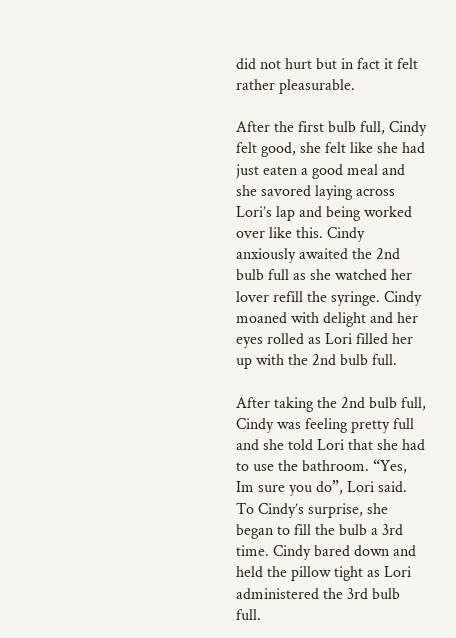did not hurt but in fact it felt rather pleasurable.

After the first bulb full, Cindy felt good, she felt like she had just eaten a good meal and she savored laying across Lori’s lap and being worked over like this. Cindy anxiously awaited the 2nd bulb full as she watched her lover refill the syringe. Cindy moaned with delight and her eyes rolled as Lori filled her up with the 2nd bulb full.

After taking the 2nd bulb full, Cindy was feeling pretty full and she told Lori that she had to use the bathroom. “Yes, Im sure you do”, Lori said. To Cindy’s surprise, she began to fill the bulb a 3rd time. Cindy bared down and held the pillow tight as Lori administered the 3rd bulb full.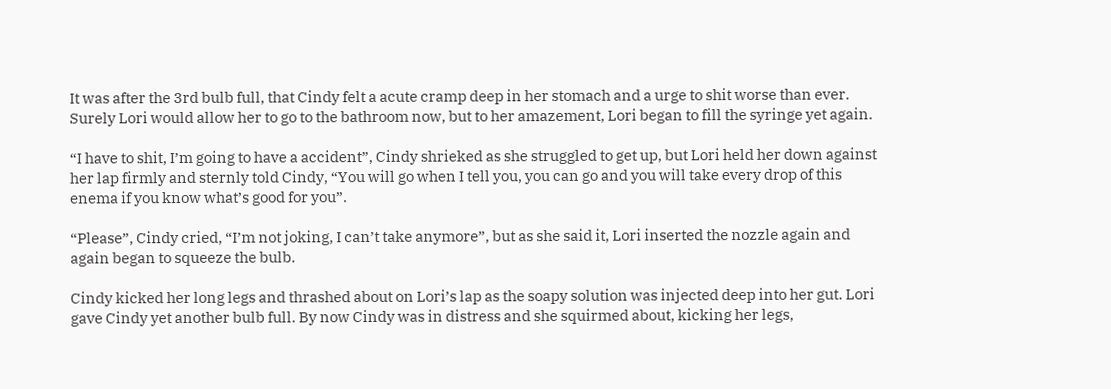It was after the 3rd bulb full, that Cindy felt a acute cramp deep in her stomach and a urge to shit worse than ever. Surely Lori would allow her to go to the bathroom now, but to her amazement, Lori began to fill the syringe yet again.

“I have to shit, I’m going to have a accident”, Cindy shrieked as she struggled to get up, but Lori held her down against her lap firmly and sternly told Cindy, “You will go when I tell you, you can go and you will take every drop of this enema if you know what’s good for you”.

“Please”, Cindy cried, “I’m not joking, I can’t take anymore”, but as she said it, Lori inserted the nozzle again and again began to squeeze the bulb.

Cindy kicked her long legs and thrashed about on Lori’s lap as the soapy solution was injected deep into her gut. Lori gave Cindy yet another bulb full. By now Cindy was in distress and she squirmed about, kicking her legs,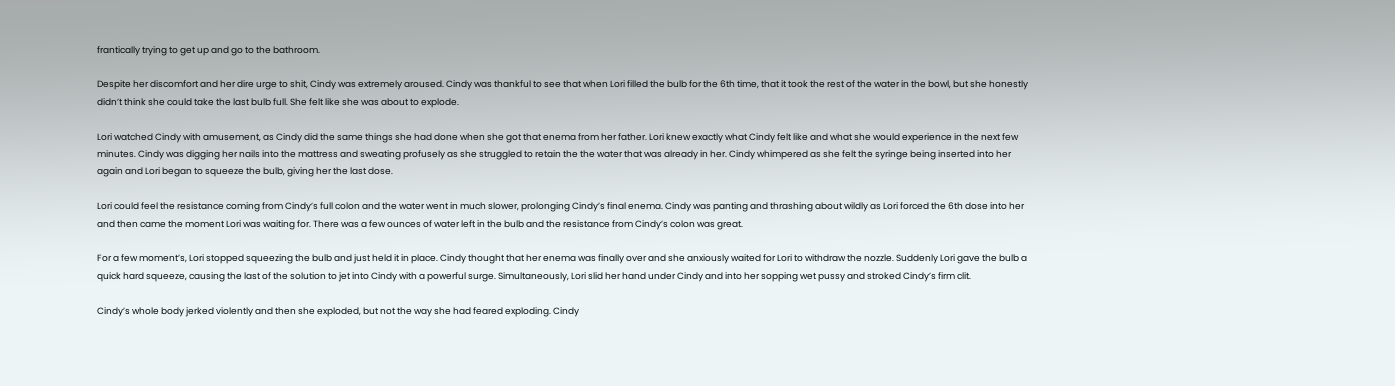frantically trying to get up and go to the bathroom.

Despite her discomfort and her dire urge to shit, Cindy was extremely aroused. Cindy was thankful to see that when Lori filled the bulb for the 6th time, that it took the rest of the water in the bowl, but she honestly didn’t think she could take the last bulb full. She felt like she was about to explode.

Lori watched Cindy with amusement, as Cindy did the same things she had done when she got that enema from her father. Lori knew exactly what Cindy felt like and what she would experience in the next few minutes. Cindy was digging her nails into the mattress and sweating profusely as she struggled to retain the the water that was already in her. Cindy whimpered as she felt the syringe being inserted into her again and Lori began to squeeze the bulb, giving her the last dose.

Lori could feel the resistance coming from Cindy’s full colon and the water went in much slower, prolonging Cindy’s final enema. Cindy was panting and thrashing about wildly as Lori forced the 6th dose into her and then came the moment Lori was waiting for. There was a few ounces of water left in the bulb and the resistance from Cindy’s colon was great.

For a few moment’s, Lori stopped squeezing the bulb and just held it in place. Cindy thought that her enema was finally over and she anxiously waited for Lori to withdraw the nozzle. Suddenly Lori gave the bulb a quick hard squeeze, causing the last of the solution to jet into Cindy with a powerful surge. Simultaneously, Lori slid her hand under Cindy and into her sopping wet pussy and stroked Cindy’s firm clit.

Cindy’s whole body jerked violently and then she exploded, but not the way she had feared exploding. Cindy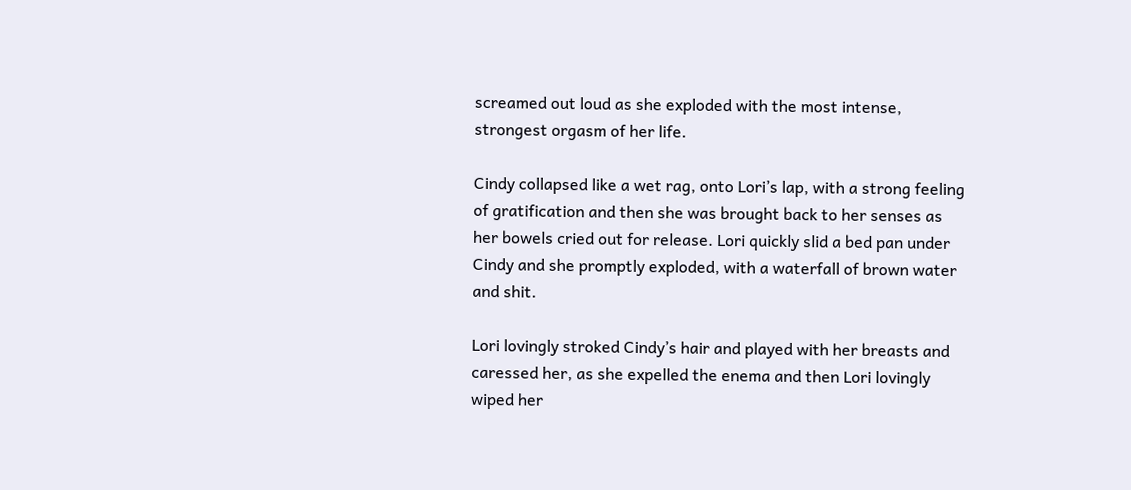screamed out loud as she exploded with the most intense, strongest orgasm of her life.

Cindy collapsed like a wet rag, onto Lori’s lap, with a strong feeling of gratification and then she was brought back to her senses as her bowels cried out for release. Lori quickly slid a bed pan under Cindy and she promptly exploded, with a waterfall of brown water and shit.

Lori lovingly stroked Cindy’s hair and played with her breasts and caressed her, as she expelled the enema and then Lori lovingly wiped her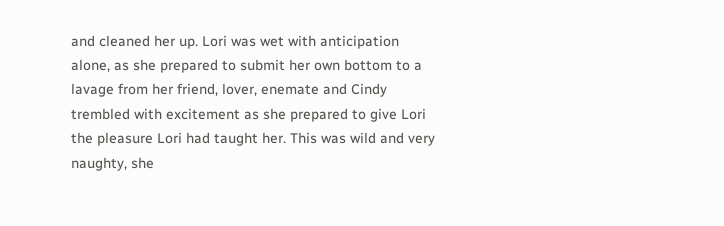and cleaned her up. Lori was wet with anticipation alone, as she prepared to submit her own bottom to a lavage from her friend, lover, enemate and Cindy trembled with excitement as she prepared to give Lori the pleasure Lori had taught her. This was wild and very naughty, she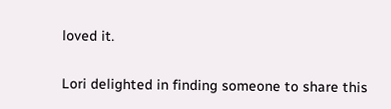loved it.

Lori delighted in finding someone to share this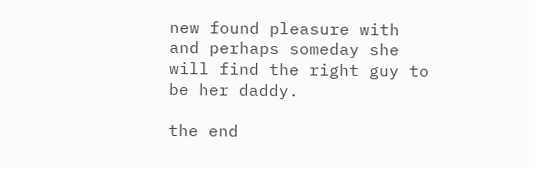new found pleasure with and perhaps someday she will find the right guy to be her daddy.

the end